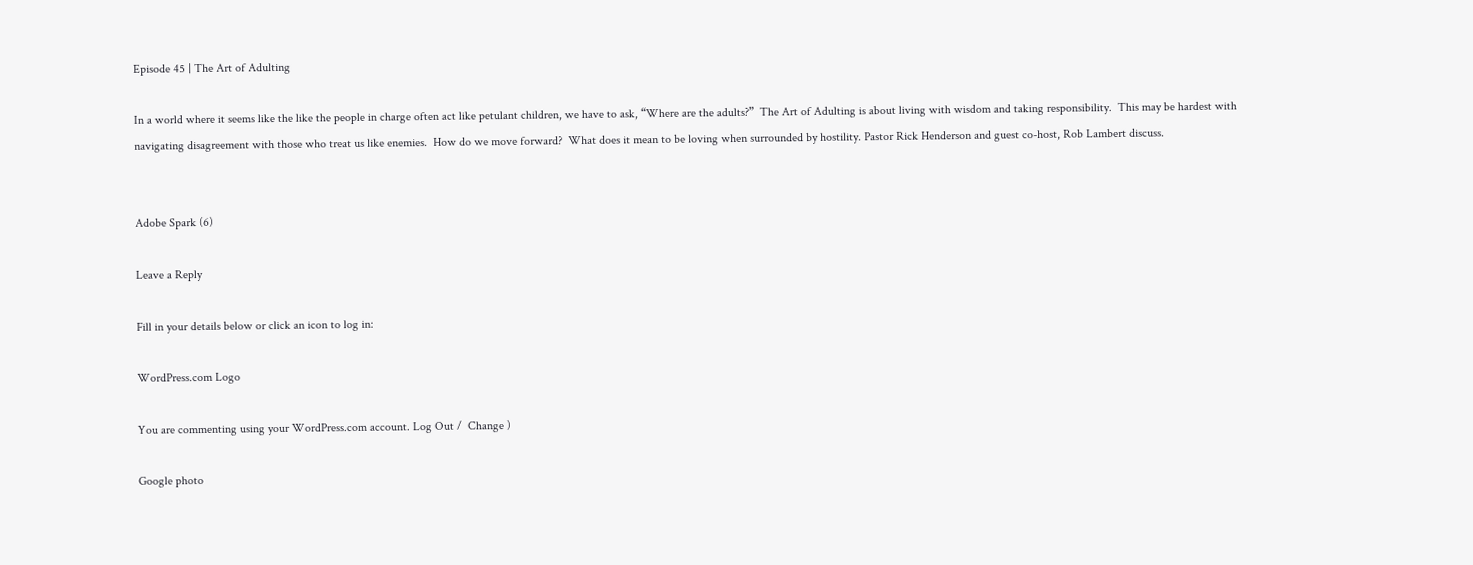Episode 45 | The Art of Adulting

In a world where it seems like the like the people in charge often act like petulant children, we have to ask, “Where are the adults?”  The Art of Adulting is about living with wisdom and taking responsibility.  This may be hardest with navigating disagreement with those who treat us like enemies.  How do we move forward?  What does it mean to be loving when surrounded by hostility. Pastor Rick Henderson and guest co-host, Rob Lambert discuss.


Adobe Spark (6)

Leave a Reply

Fill in your details below or click an icon to log in:

WordPress.com Logo

You are commenting using your WordPress.com account. Log Out /  Change )

Google photo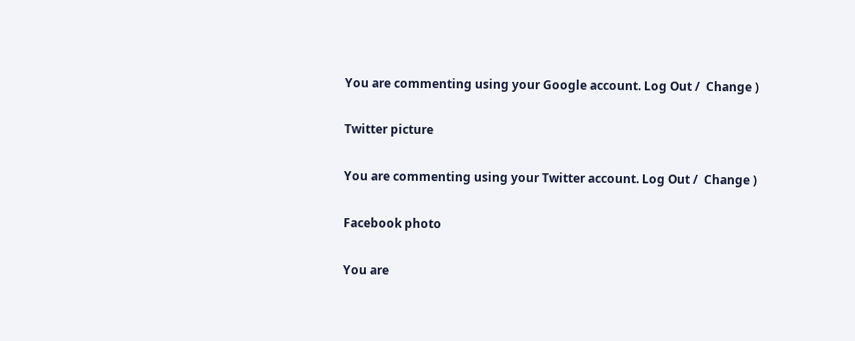You are commenting using your Google account. Log Out /  Change )

Twitter picture

You are commenting using your Twitter account. Log Out /  Change )

Facebook photo

You are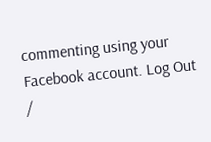commenting using your Facebook account. Log Out /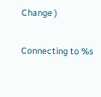Change )

Connecting to %s